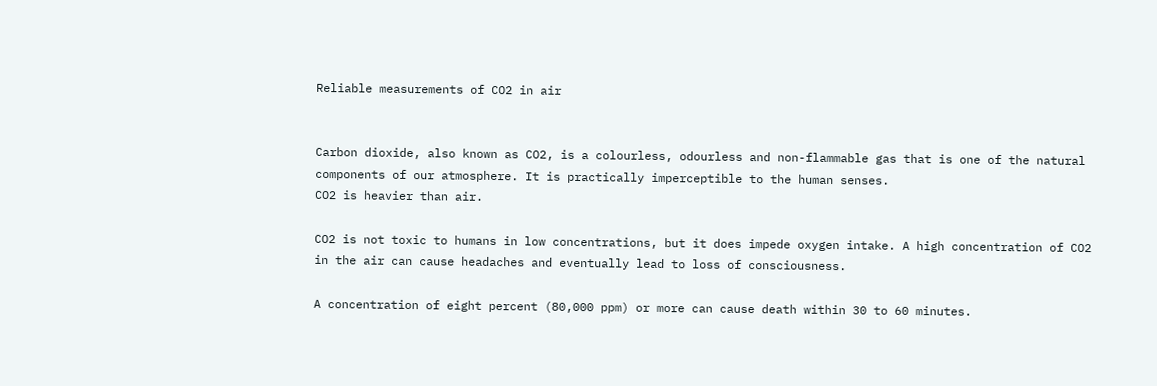Reliable measurements of CO2 in air


Carbon dioxide, also known as CO2, is a colourless, odourless and non-flammable gas that is one of the natural components of our atmosphere. It is practically imperceptible to the human senses.
CO2 is heavier than air.

CO2 is not toxic to humans in low concentrations, but it does impede oxygen intake. A high concentration of CO2 in the air can cause headaches and eventually lead to loss of consciousness.

A concentration of eight percent (80,000 ppm) or more can cause death within 30 to 60 minutes.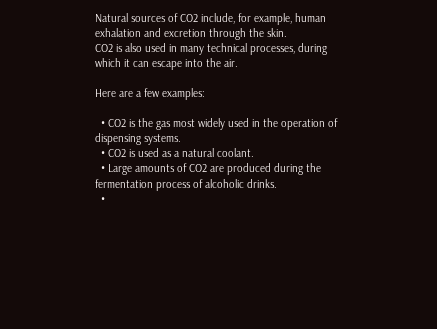Natural sources of CO2 include, for example, human exhalation and excretion through the skin.
CO2 is also used in many technical processes, during which it can escape into the air.

Here are a few examples:

  • CO2 is the gas most widely used in the operation of dispensing systems.
  • CO2 is used as a natural coolant.
  • Large amounts of CO2 are produced during the fermentation process of alcoholic drinks.
  •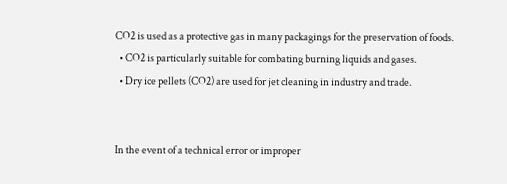CO2 is used as a protective gas in many packagings for the preservation of foods.
  • CO2 is particularly suitable for combating burning liquids and gases.
  • Dry ice pellets (CO2) are used for jet cleaning in industry and trade.


In the event of a technical error or improper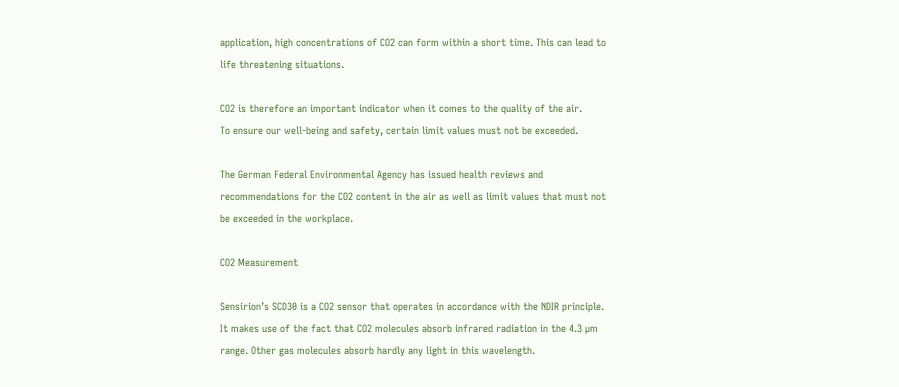application, high concentrations of CO2 can form within a short time. This can lead to life threatening situations.

CO2 is therefore an important indicator when it comes to the quality of the air.
To ensure our well-being and safety, certain limit values must not be exceeded.

The German Federal Environmental Agency has issued health reviews and recommendations for the CO2 content in the air as well as limit values that must not be exceeded in the workplace.

CO2 Measurement

Sensirion’s SCD30 is a CO2 sensor that operates in accordance with the NDIR principle. It makes use of the fact that CO2 molecules absorb infrared radiation in the 4.3 µm range. Other gas molecules absorb hardly any light in this wavelength.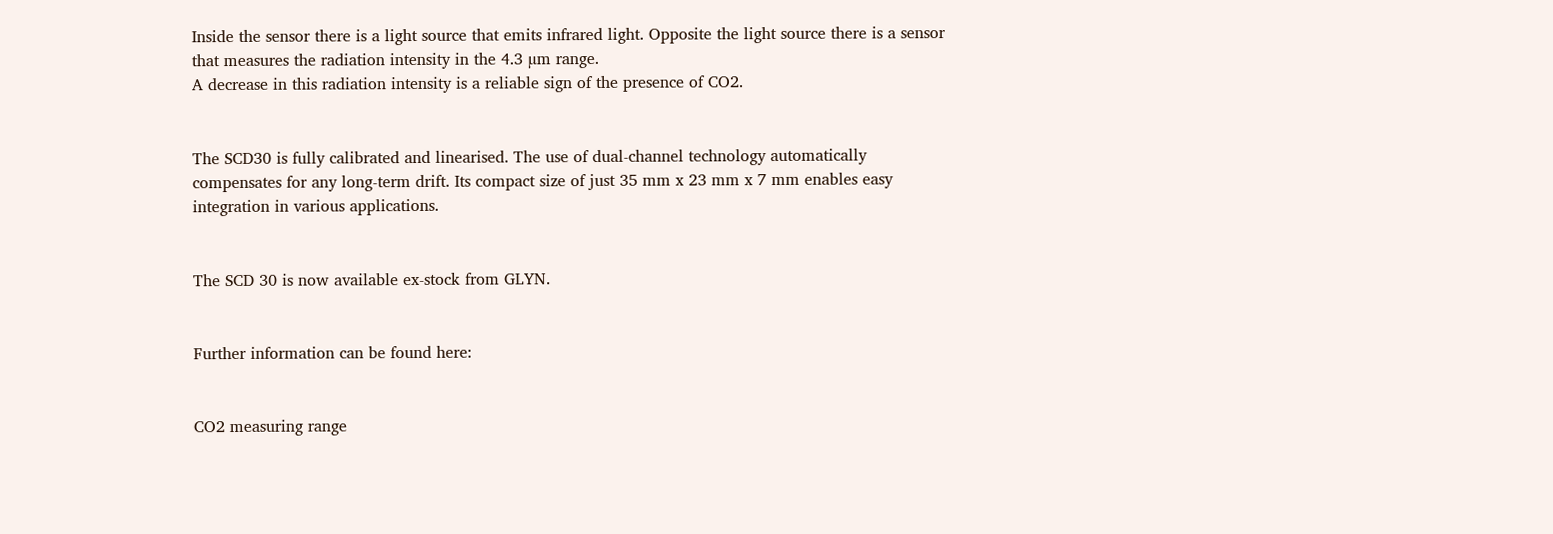Inside the sensor there is a light source that emits infrared light. Opposite the light source there is a sensor that measures the radiation intensity in the 4.3 µm range.
A decrease in this radiation intensity is a reliable sign of the presence of CO2.


The SCD30 is fully calibrated and linearised. The use of dual-channel technology automatically compensates for any long-term drift. Its compact size of just 35 mm x 23 mm x 7 mm enables easy integration in various applications.


The SCD 30 is now available ex-stock from GLYN.


Further information can be found here:


CO2 measuring range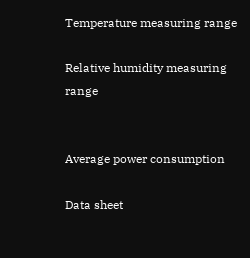Temperature measuring range

Relative humidity measuring range


Average power consumption

Data sheet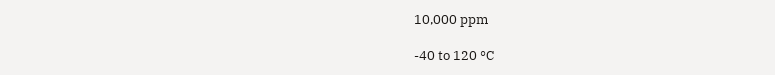10,000 ppm

-40 to 120 °C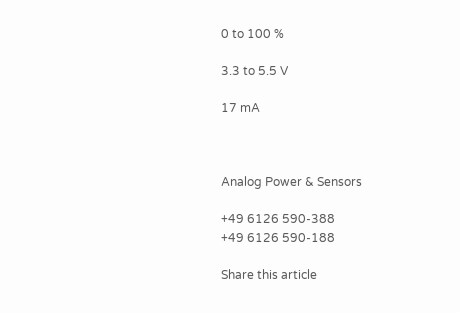0 to 100 %

3.3 to 5.5 V

17 mA



Analog Power & Sensors

+49 6126 590-388
+49 6126 590-188

Share this article